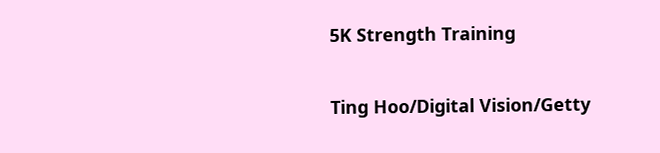5K Strength Training

Ting Hoo/Digital Vision/Getty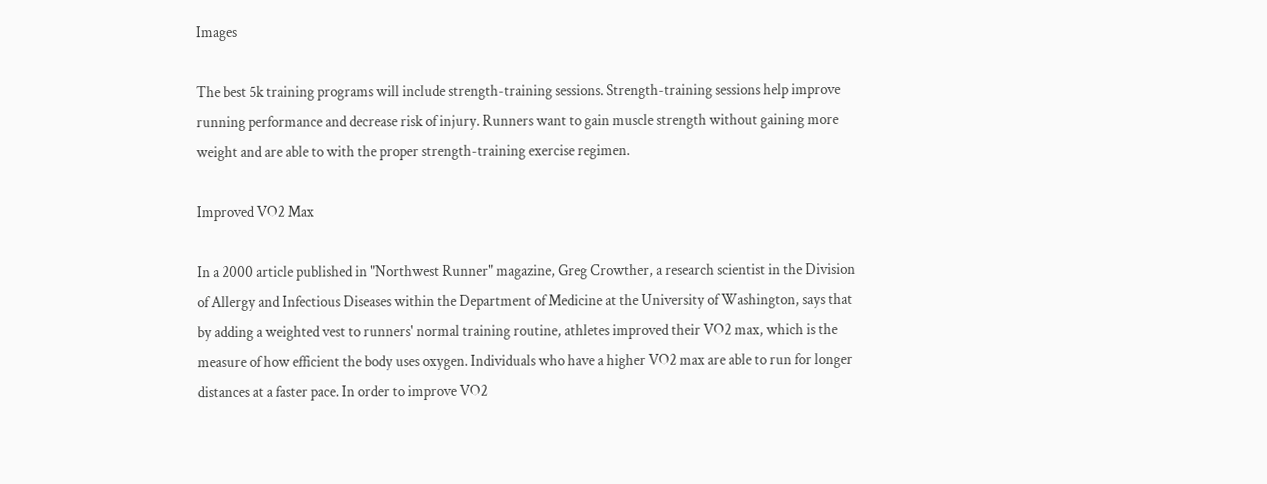Images

The best 5k training programs will include strength-training sessions. Strength-training sessions help improve running performance and decrease risk of injury. Runners want to gain muscle strength without gaining more weight and are able to with the proper strength-training exercise regimen.

Improved VO2 Max

In a 2000 article published in "Northwest Runner" magazine, Greg Crowther, a research scientist in the Division of Allergy and Infectious Diseases within the Department of Medicine at the University of Washington, says that by adding a weighted vest to runners' normal training routine, athletes improved their VO2 max, which is the measure of how efficient the body uses oxygen. Individuals who have a higher VO2 max are able to run for longer distances at a faster pace. In order to improve VO2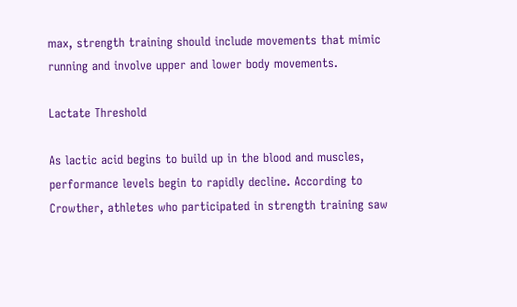max, strength training should include movements that mimic running and involve upper and lower body movements.

Lactate Threshold

As lactic acid begins to build up in the blood and muscles, performance levels begin to rapidly decline. According to Crowther, athletes who participated in strength training saw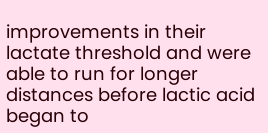improvements in their lactate threshold and were able to run for longer distances before lactic acid began to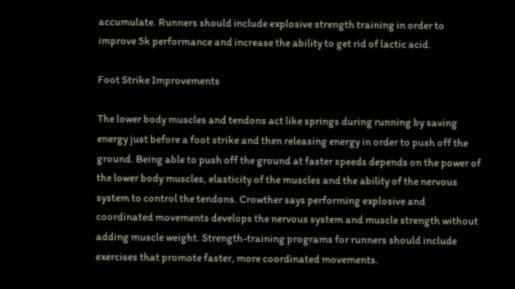accumulate. Runners should include explosive strength training in order to improve 5k performance and increase the ability to get rid of lactic acid.

Foot Strike Improvements

The lower body muscles and tendons act like springs during running by saving energy just before a foot strike and then releasing energy in order to push off the ground. Being able to push off the ground at faster speeds depends on the power of the lower body muscles, elasticity of the muscles and the ability of the nervous system to control the tendons. Crowther says performing explosive and coordinated movements develops the nervous system and muscle strength without adding muscle weight. Strength-training programs for runners should include exercises that promote faster, more coordinated movements.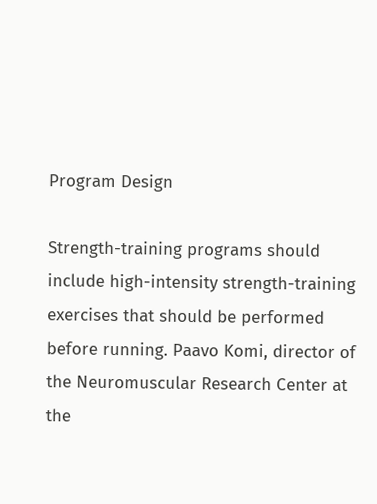Program Design

Strength-training programs should include high-intensity strength-training exercises that should be performed before running. Paavo Komi, director of the Neuromuscular Research Center at the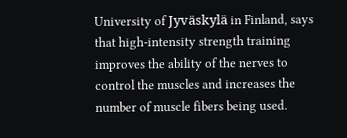University of Jyväskylä in Finland, says that high-intensity strength training improves the ability of the nerves to control the muscles and increases the number of muscle fibers being used.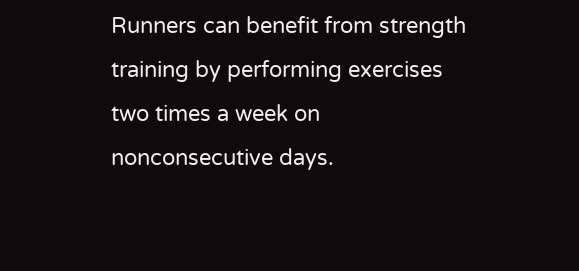Runners can benefit from strength training by performing exercises two times a week on nonconsecutive days.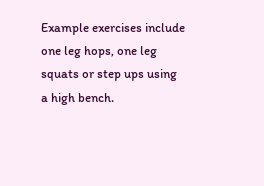Example exercises include one leg hops, one leg squats or step ups using a high bench.